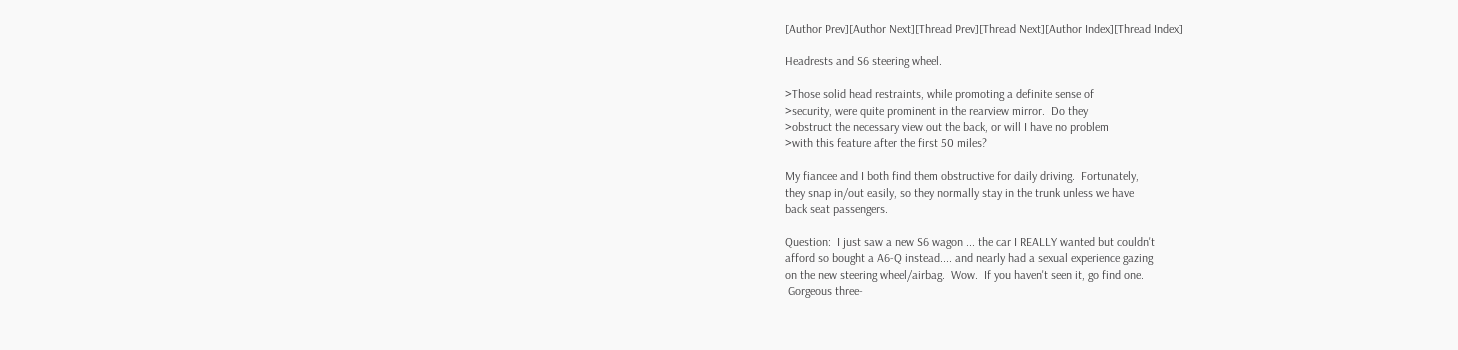[Author Prev][Author Next][Thread Prev][Thread Next][Author Index][Thread Index]

Headrests and S6 steering wheel.

>Those solid head restraints, while promoting a definite sense of
>security, were quite prominent in the rearview mirror.  Do they
>obstruct the necessary view out the back, or will I have no problem
>with this feature after the first 50 miles?

My fiancee and I both find them obstructive for daily driving.  Fortunately,
they snap in/out easily, so they normally stay in the trunk unless we have
back seat passengers.

Question:  I just saw a new S6 wagon ... the car I REALLY wanted but couldn't
afford so bought a A6-Q instead.... and nearly had a sexual experience gazing
on the new steering wheel/airbag.  Wow.  If you haven't seen it, go find one.
 Gorgeous three-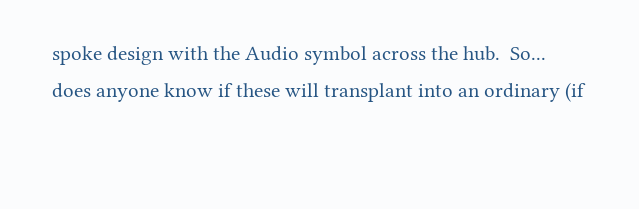spoke design with the Audio symbol across the hub.  So...
does anyone know if these will transplant into an ordinary (if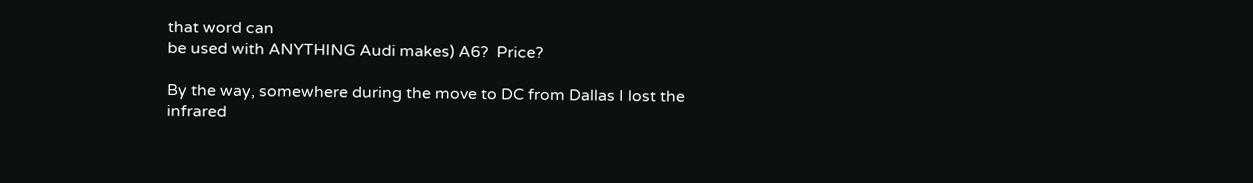that word can
be used with ANYTHING Audi makes) A6?  Price?

By the way, somewhere during the move to DC from Dallas I lost the infrared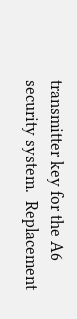transmitter key for the A6 security system.  Replacement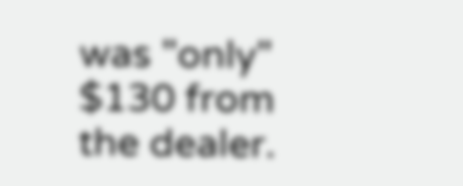was "only" $130 from
the dealer.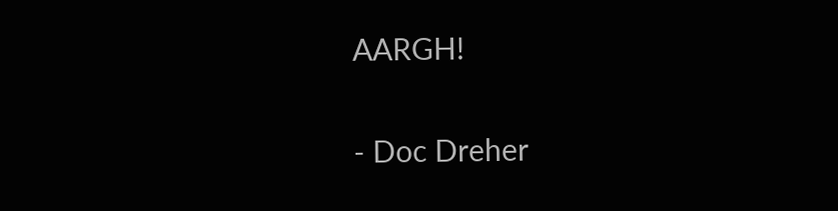AARGH!

- Doc Dreher